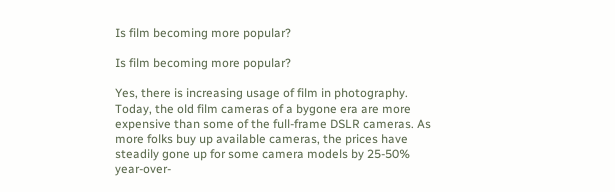Is film becoming more popular?

Is film becoming more popular?

Yes, there is increasing usage of film in photography. Today, the old film cameras of a bygone era are more expensive than some of the full-frame DSLR cameras. As more folks buy up available cameras, the prices have steadily gone up for some camera models by 25-50% year-over-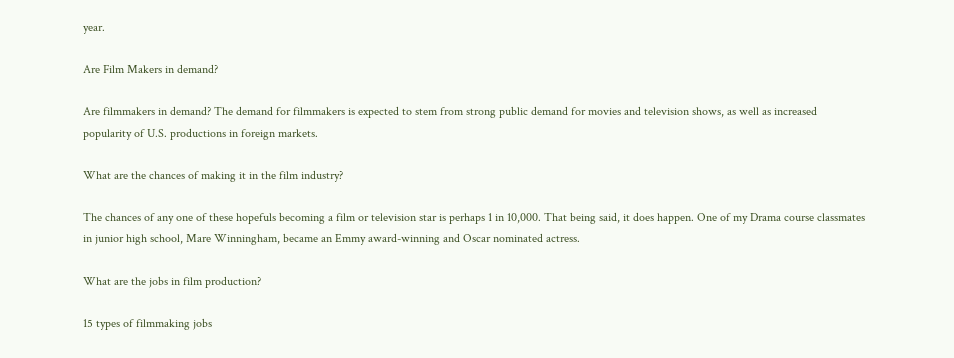year.

Are Film Makers in demand?

Are filmmakers in demand? The demand for filmmakers is expected to stem from strong public demand for movies and television shows, as well as increased popularity of U.S. productions in foreign markets.

What are the chances of making it in the film industry?

The chances of any one of these hopefuls becoming a film or television star is perhaps 1 in 10,000. That being said, it does happen. One of my Drama course classmates in junior high school, Mare Winningham, became an Emmy award-winning and Oscar nominated actress.

What are the jobs in film production?

15 types of filmmaking jobs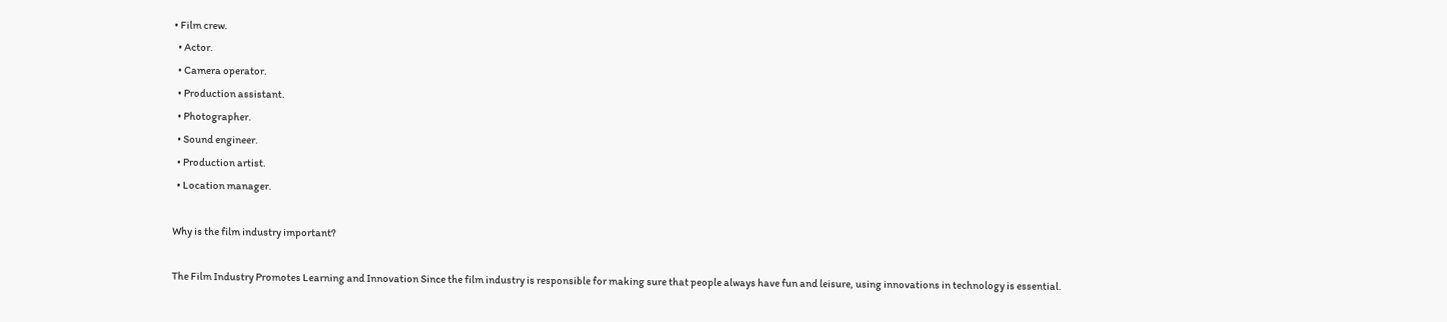• Film crew.
  • Actor.
  • Camera operator.
  • Production assistant.
  • Photographer.
  • Sound engineer.
  • Production artist.
  • Location manager.

Why is the film industry important?

The Film Industry Promotes Learning and Innovation Since the film industry is responsible for making sure that people always have fun and leisure, using innovations in technology is essential.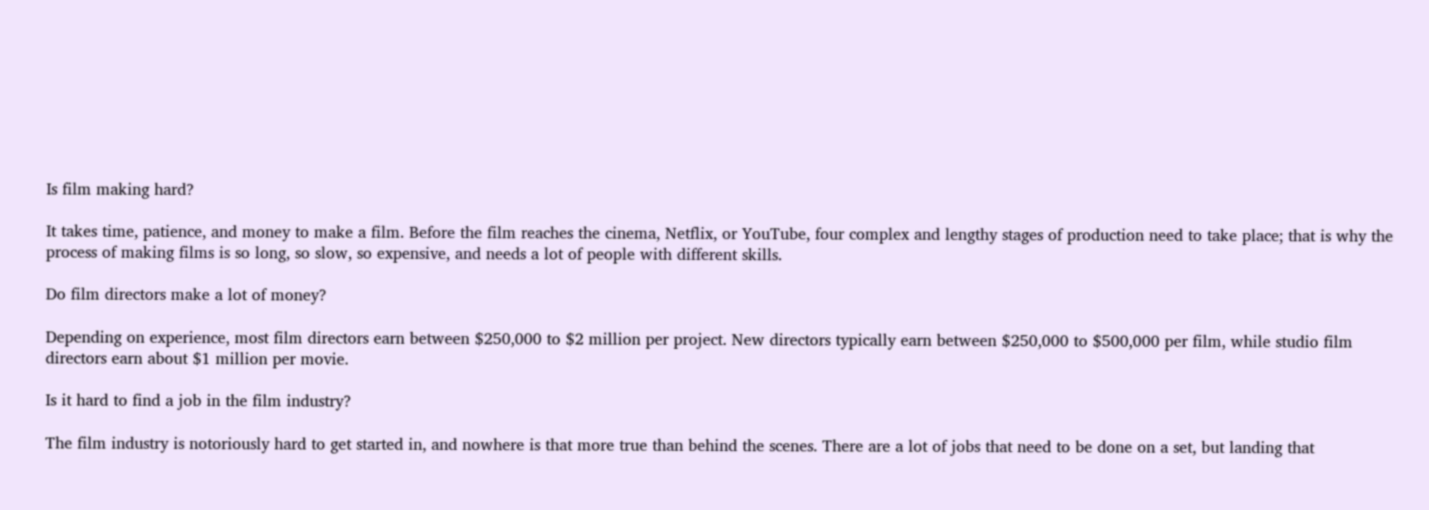Is film making hard?

It takes time, patience, and money to make a film. Before the film reaches the cinema, Netflix, or YouTube, four complex and lengthy stages of production need to take place; that is why the process of making films is so long, so slow, so expensive, and needs a lot of people with different skills.

Do film directors make a lot of money?

Depending on experience, most film directors earn between $250,000 to $2 million per project. New directors typically earn between $250,000 to $500,000 per film, while studio film directors earn about $1 million per movie.

Is it hard to find a job in the film industry?

The film industry is notoriously hard to get started in, and nowhere is that more true than behind the scenes. There are a lot of jobs that need to be done on a set, but landing that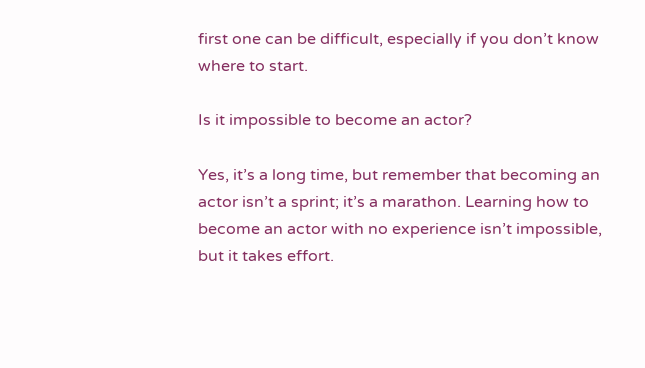first one can be difficult, especially if you don’t know where to start.

Is it impossible to become an actor?

Yes, it’s a long time, but remember that becoming an actor isn’t a sprint; it’s a marathon. Learning how to become an actor with no experience isn’t impossible, but it takes effort.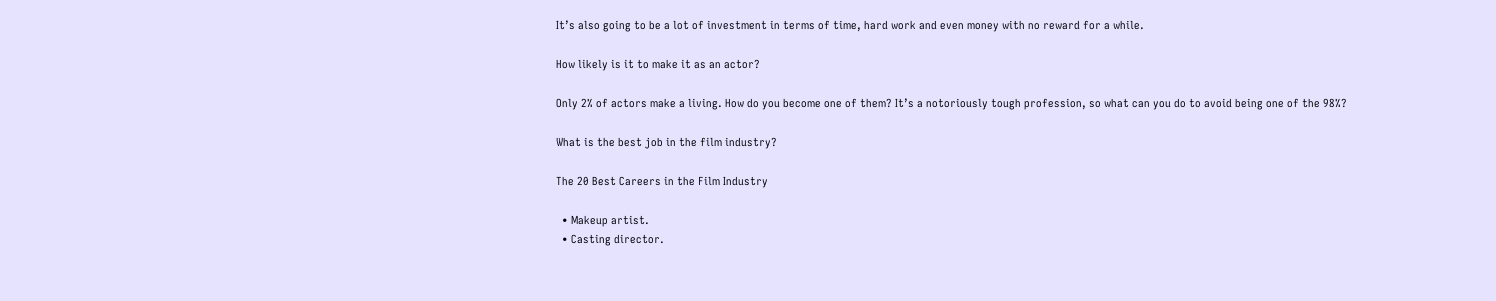It’s also going to be a lot of investment in terms of time, hard work and even money with no reward for a while.

How likely is it to make it as an actor?

Only 2% of actors make a living. How do you become one of them? It’s a notoriously tough profession, so what can you do to avoid being one of the 98%?

What is the best job in the film industry?

The 20 Best Careers in the Film Industry

  • Makeup artist.
  • Casting director.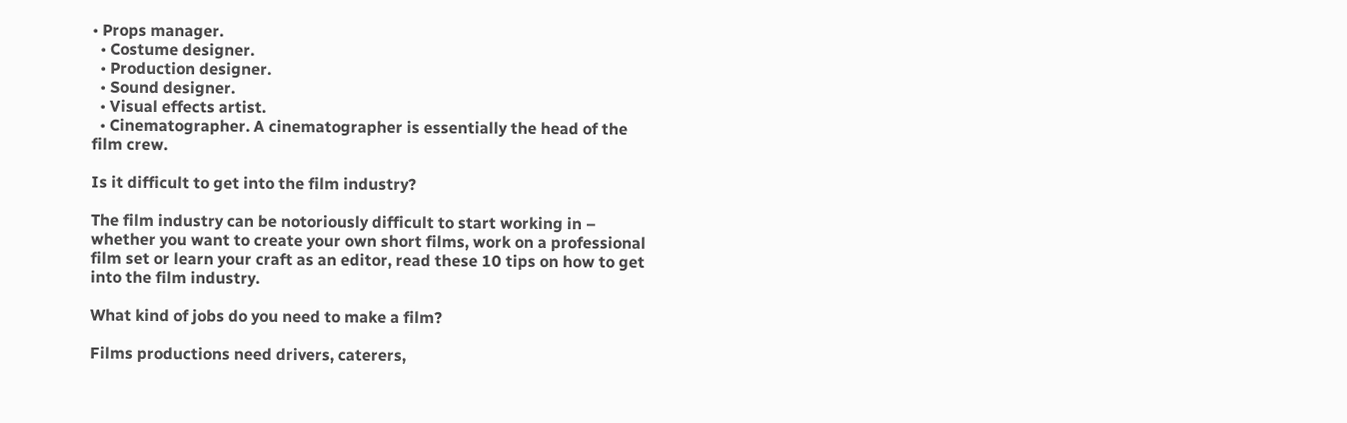• Props manager.
  • Costume designer.
  • Production designer.
  • Sound designer.
  • Visual effects artist.
  • Cinematographer. A cinematographer is essentially the head of the film crew.

Is it difficult to get into the film industry?

The film industry can be notoriously difficult to start working in – whether you want to create your own short films, work on a professional film set or learn your craft as an editor, read these 10 tips on how to get into the film industry.

What kind of jobs do you need to make a film?

Films productions need drivers, caterers,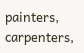painters, carpenters,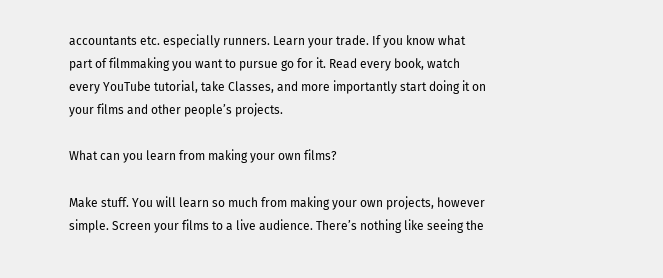accountants etc. especially runners. Learn your trade. If you know what part of filmmaking you want to pursue go for it. Read every book, watch every YouTube tutorial, take Classes, and more importantly start doing it on your films and other people’s projects.

What can you learn from making your own films?

Make stuff. You will learn so much from making your own projects, however simple. Screen your films to a live audience. There’s nothing like seeing the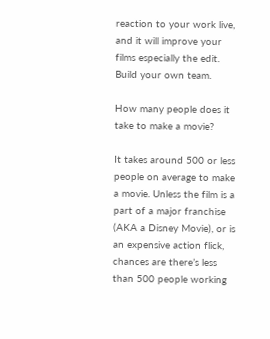reaction to your work live, and it will improve your films especially the edit. Build your own team.

How many people does it take to make a movie?

It takes around 500 or less people on average to make a movie. Unless the film is a part of a major franchise (AKA a Disney Movie), or is an expensive action flick, chances are there’s less than 500 people working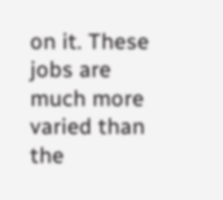on it. These jobs are much more varied than the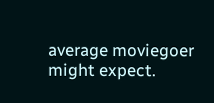average moviegoer might expect.